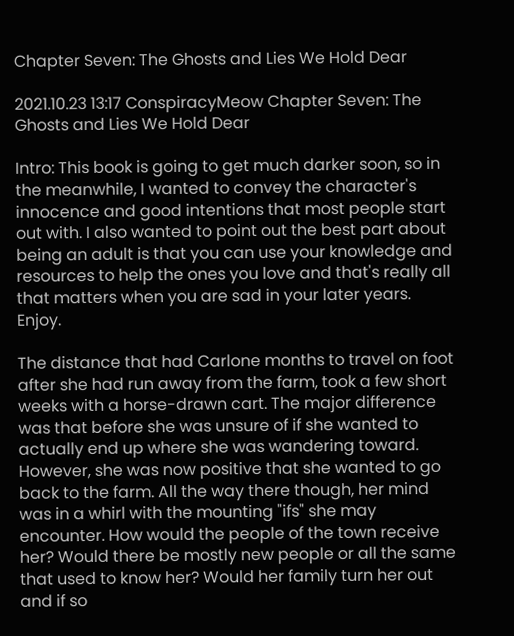Chapter Seven: The Ghosts and Lies We Hold Dear

2021.10.23 13:17 ConspiracyMeow Chapter Seven: The Ghosts and Lies We Hold Dear

Intro: This book is going to get much darker soon, so in the meanwhile, I wanted to convey the character's innocence and good intentions that most people start out with. I also wanted to point out the best part about being an adult is that you can use your knowledge and resources to help the ones you love and that's really all that matters when you are sad in your later years. Enjoy.

The distance that had Carlone months to travel on foot after she had run away from the farm, took a few short weeks with a horse-drawn cart. The major difference was that before she was unsure of if she wanted to actually end up where she was wandering toward. However, she was now positive that she wanted to go back to the farm. All the way there though, her mind was in a whirl with the mounting "ifs" she may encounter. How would the people of the town receive her? Would there be mostly new people or all the same that used to know her? Would her family turn her out and if so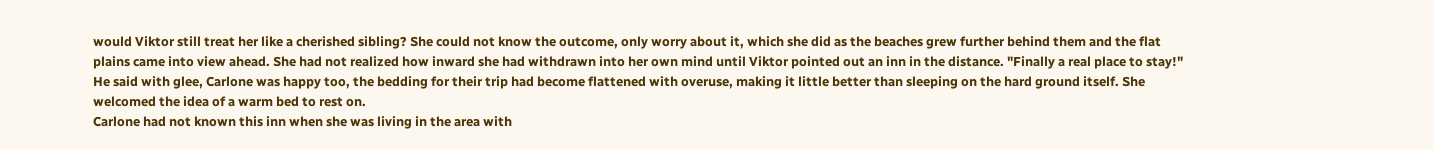would Viktor still treat her like a cherished sibling? She could not know the outcome, only worry about it, which she did as the beaches grew further behind them and the flat plains came into view ahead. She had not realized how inward she had withdrawn into her own mind until Viktor pointed out an inn in the distance. "Finally a real place to stay!" He said with glee, Carlone was happy too, the bedding for their trip had become flattened with overuse, making it little better than sleeping on the hard ground itself. She welcomed the idea of a warm bed to rest on.
Carlone had not known this inn when she was living in the area with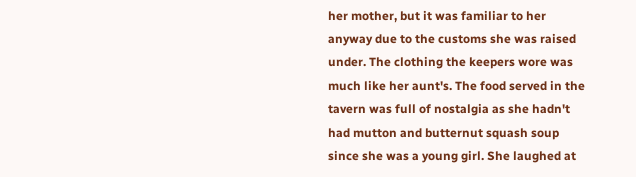her mother, but it was familiar to her anyway due to the customs she was raised under. The clothing the keepers wore was much like her aunt's. The food served in the tavern was full of nostalgia as she hadn't had mutton and butternut squash soup since she was a young girl. She laughed at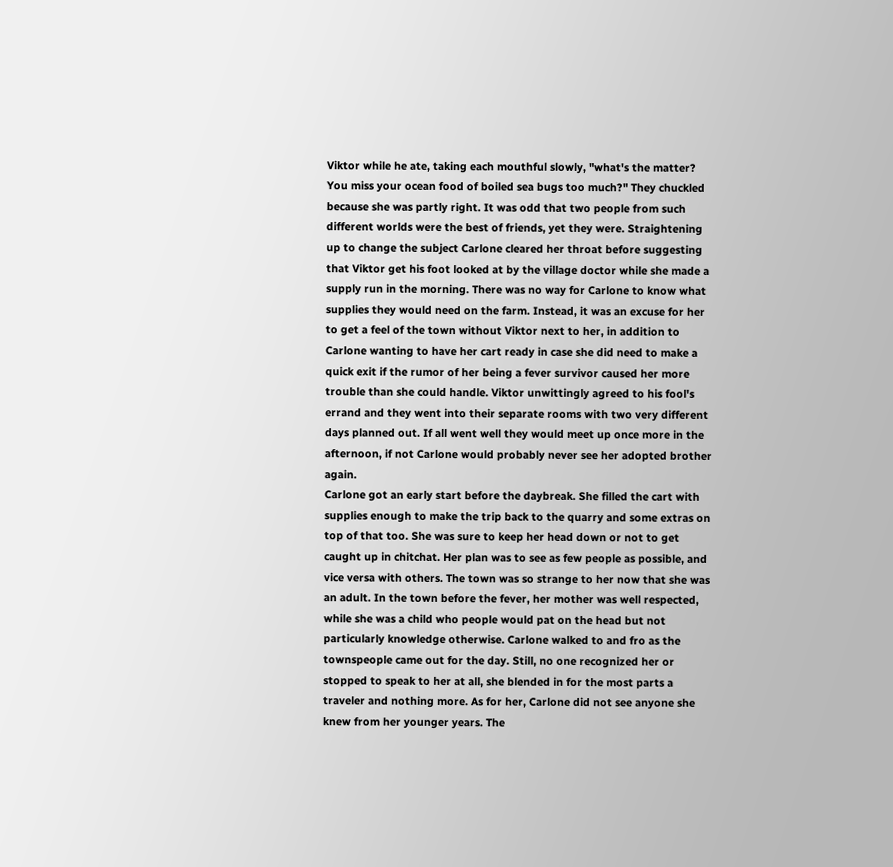Viktor while he ate, taking each mouthful slowly, "what's the matter? You miss your ocean food of boiled sea bugs too much?" They chuckled because she was partly right. It was odd that two people from such different worlds were the best of friends, yet they were. Straightening up to change the subject Carlone cleared her throat before suggesting that Viktor get his foot looked at by the village doctor while she made a supply run in the morning. There was no way for Carlone to know what supplies they would need on the farm. Instead, it was an excuse for her to get a feel of the town without Viktor next to her, in addition to Carlone wanting to have her cart ready in case she did need to make a quick exit if the rumor of her being a fever survivor caused her more trouble than she could handle. Viktor unwittingly agreed to his fool's errand and they went into their separate rooms with two very different days planned out. If all went well they would meet up once more in the afternoon, if not Carlone would probably never see her adopted brother again.
Carlone got an early start before the daybreak. She filled the cart with supplies enough to make the trip back to the quarry and some extras on top of that too. She was sure to keep her head down or not to get caught up in chitchat. Her plan was to see as few people as possible, and vice versa with others. The town was so strange to her now that she was an adult. In the town before the fever, her mother was well respected, while she was a child who people would pat on the head but not particularly knowledge otherwise. Carlone walked to and fro as the townspeople came out for the day. Still, no one recognized her or stopped to speak to her at all, she blended in for the most parts a traveler and nothing more. As for her, Carlone did not see anyone she knew from her younger years. The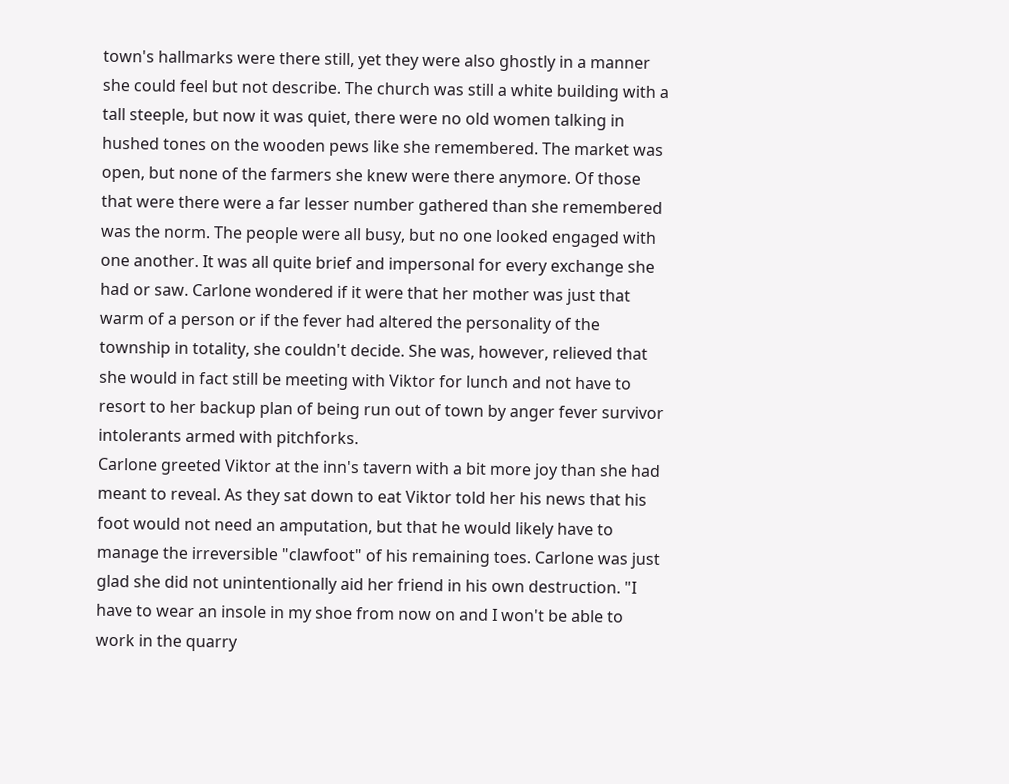town's hallmarks were there still, yet they were also ghostly in a manner she could feel but not describe. The church was still a white building with a tall steeple, but now it was quiet, there were no old women talking in hushed tones on the wooden pews like she remembered. The market was open, but none of the farmers she knew were there anymore. Of those that were there were a far lesser number gathered than she remembered was the norm. The people were all busy, but no one looked engaged with one another. It was all quite brief and impersonal for every exchange she had or saw. Carlone wondered if it were that her mother was just that warm of a person or if the fever had altered the personality of the township in totality, she couldn't decide. She was, however, relieved that she would in fact still be meeting with Viktor for lunch and not have to resort to her backup plan of being run out of town by anger fever survivor intolerants armed with pitchforks.
Carlone greeted Viktor at the inn's tavern with a bit more joy than she had meant to reveal. As they sat down to eat Viktor told her his news that his foot would not need an amputation, but that he would likely have to manage the irreversible "clawfoot" of his remaining toes. Carlone was just glad she did not unintentionally aid her friend in his own destruction. "I have to wear an insole in my shoe from now on and I won't be able to work in the quarry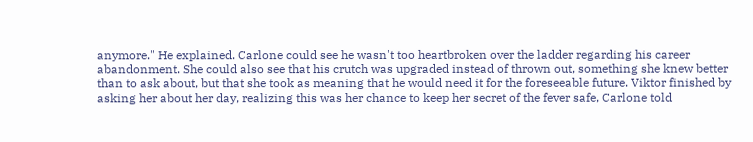anymore." He explained. Carlone could see he wasn't too heartbroken over the ladder regarding his career abandonment. She could also see that his crutch was upgraded instead of thrown out, something she knew better than to ask about, but that she took as meaning that he would need it for the foreseeable future. Viktor finished by asking her about her day, realizing this was her chance to keep her secret of the fever safe, Carlone told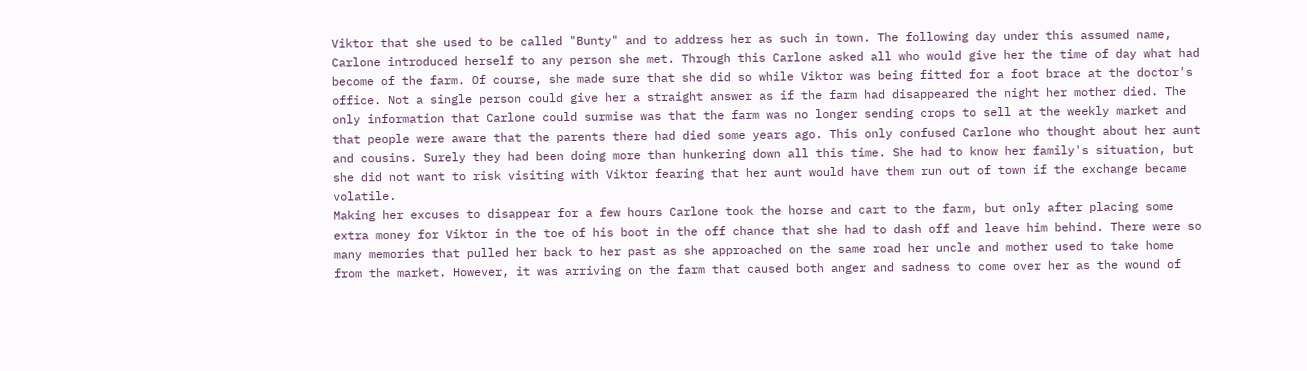Viktor that she used to be called "Bunty" and to address her as such in town. The following day under this assumed name, Carlone introduced herself to any person she met. Through this Carlone asked all who would give her the time of day what had become of the farm. Of course, she made sure that she did so while Viktor was being fitted for a foot brace at the doctor's office. Not a single person could give her a straight answer as if the farm had disappeared the night her mother died. The only information that Carlone could surmise was that the farm was no longer sending crops to sell at the weekly market and that people were aware that the parents there had died some years ago. This only confused Carlone who thought about her aunt and cousins. Surely they had been doing more than hunkering down all this time. She had to know her family's situation, but she did not want to risk visiting with Viktor fearing that her aunt would have them run out of town if the exchange became volatile.
Making her excuses to disappear for a few hours Carlone took the horse and cart to the farm, but only after placing some extra money for Viktor in the toe of his boot in the off chance that she had to dash off and leave him behind. There were so many memories that pulled her back to her past as she approached on the same road her uncle and mother used to take home from the market. However, it was arriving on the farm that caused both anger and sadness to come over her as the wound of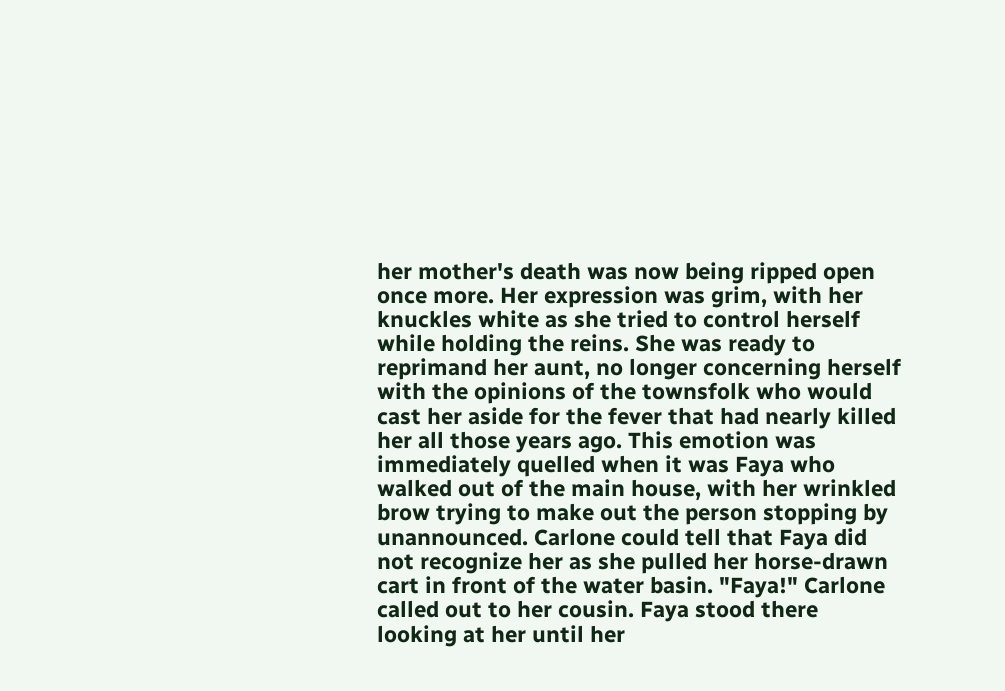her mother's death was now being ripped open once more. Her expression was grim, with her knuckles white as she tried to control herself while holding the reins. She was ready to reprimand her aunt, no longer concerning herself with the opinions of the townsfolk who would cast her aside for the fever that had nearly killed her all those years ago. This emotion was immediately quelled when it was Faya who walked out of the main house, with her wrinkled brow trying to make out the person stopping by unannounced. Carlone could tell that Faya did not recognize her as she pulled her horse-drawn cart in front of the water basin. "Faya!" Carlone called out to her cousin. Faya stood there looking at her until her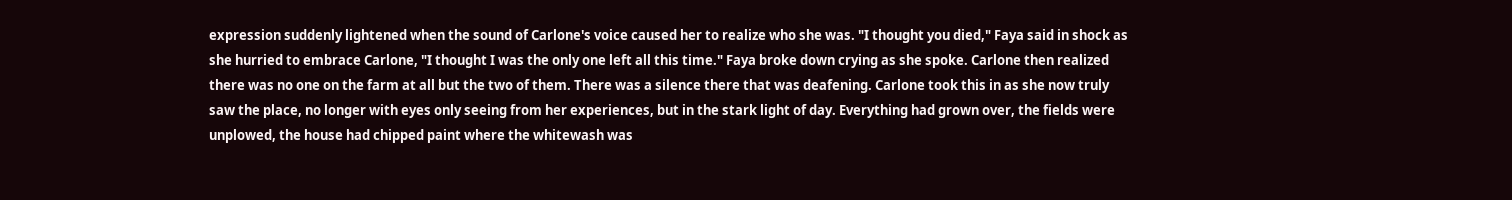expression suddenly lightened when the sound of Carlone's voice caused her to realize who she was. "I thought you died," Faya said in shock as she hurried to embrace Carlone, "I thought I was the only one left all this time." Faya broke down crying as she spoke. Carlone then realized there was no one on the farm at all but the two of them. There was a silence there that was deafening. Carlone took this in as she now truly saw the place, no longer with eyes only seeing from her experiences, but in the stark light of day. Everything had grown over, the fields were unplowed, the house had chipped paint where the whitewash was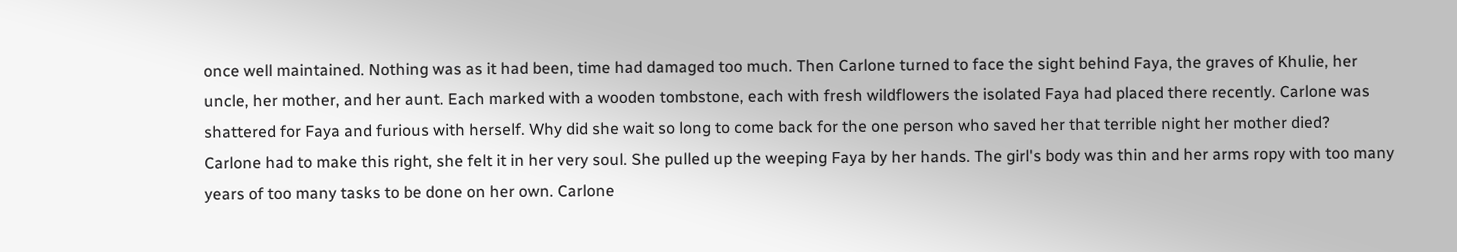once well maintained. Nothing was as it had been, time had damaged too much. Then Carlone turned to face the sight behind Faya, the graves of Khulie, her uncle, her mother, and her aunt. Each marked with a wooden tombstone, each with fresh wildflowers the isolated Faya had placed there recently. Carlone was shattered for Faya and furious with herself. Why did she wait so long to come back for the one person who saved her that terrible night her mother died?
Carlone had to make this right, she felt it in her very soul. She pulled up the weeping Faya by her hands. The girl's body was thin and her arms ropy with too many years of too many tasks to be done on her own. Carlone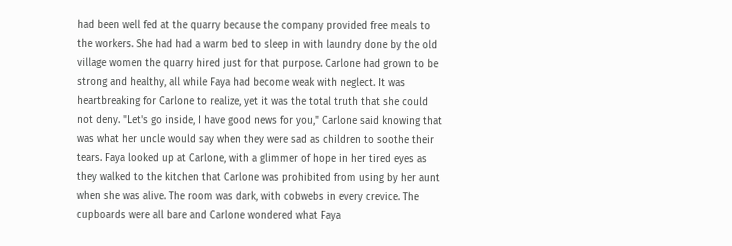had been well fed at the quarry because the company provided free meals to the workers. She had had a warm bed to sleep in with laundry done by the old village women the quarry hired just for that purpose. Carlone had grown to be strong and healthy, all while Faya had become weak with neglect. It was heartbreaking for Carlone to realize, yet it was the total truth that she could not deny. "Let's go inside, I have good news for you," Carlone said knowing that was what her uncle would say when they were sad as children to soothe their tears. Faya looked up at Carlone, with a glimmer of hope in her tired eyes as they walked to the kitchen that Carlone was prohibited from using by her aunt when she was alive. The room was dark, with cobwebs in every crevice. The cupboards were all bare and Carlone wondered what Faya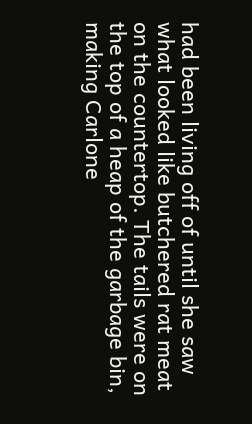had been living off of until she saw what looked like butchered rat meat on the countertop. The tails were on the top of a heap of the garbage bin, making Carlone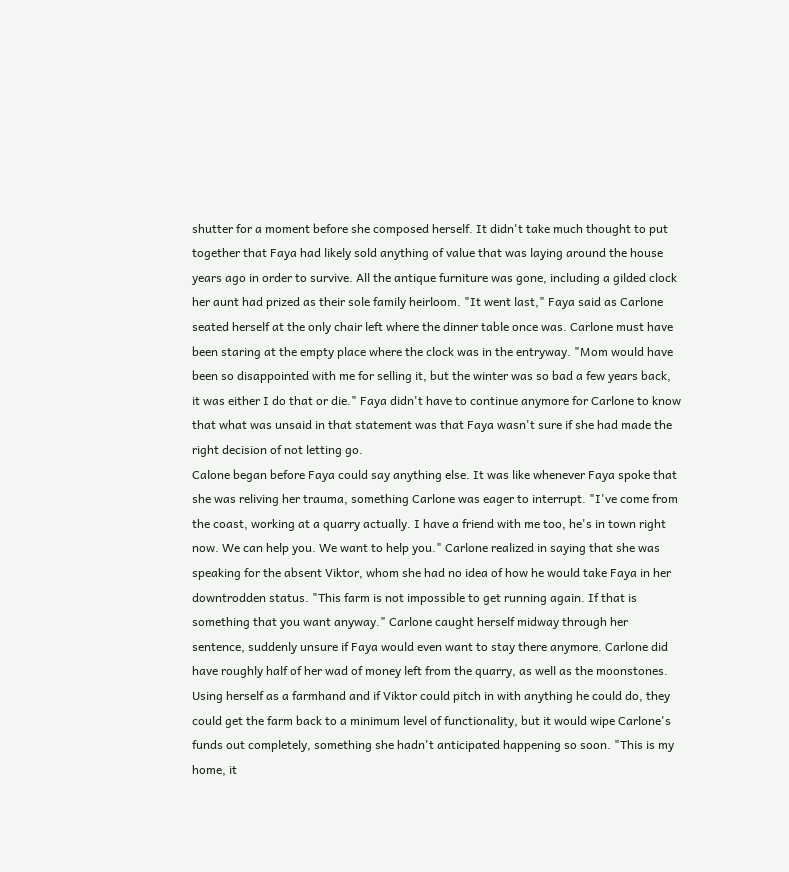shutter for a moment before she composed herself. It didn't take much thought to put together that Faya had likely sold anything of value that was laying around the house years ago in order to survive. All the antique furniture was gone, including a gilded clock her aunt had prized as their sole family heirloom. "It went last," Faya said as Carlone seated herself at the only chair left where the dinner table once was. Carlone must have been staring at the empty place where the clock was in the entryway. "Mom would have been so disappointed with me for selling it, but the winter was so bad a few years back, it was either I do that or die." Faya didn't have to continue anymore for Carlone to know that what was unsaid in that statement was that Faya wasn't sure if she had made the right decision of not letting go.
Calone began before Faya could say anything else. It was like whenever Faya spoke that she was reliving her trauma, something Carlone was eager to interrupt. "I've come from the coast, working at a quarry actually. I have a friend with me too, he's in town right now. We can help you. We want to help you." Carlone realized in saying that she was speaking for the absent Viktor, whom she had no idea of how he would take Faya in her downtrodden status. "This farm is not impossible to get running again. If that is something that you want anyway." Carlone caught herself midway through her sentence, suddenly unsure if Faya would even want to stay there anymore. Carlone did have roughly half of her wad of money left from the quarry, as well as the moonstones. Using herself as a farmhand and if Viktor could pitch in with anything he could do, they could get the farm back to a minimum level of functionality, but it would wipe Carlone's funds out completely, something she hadn't anticipated happening so soon. "This is my home, it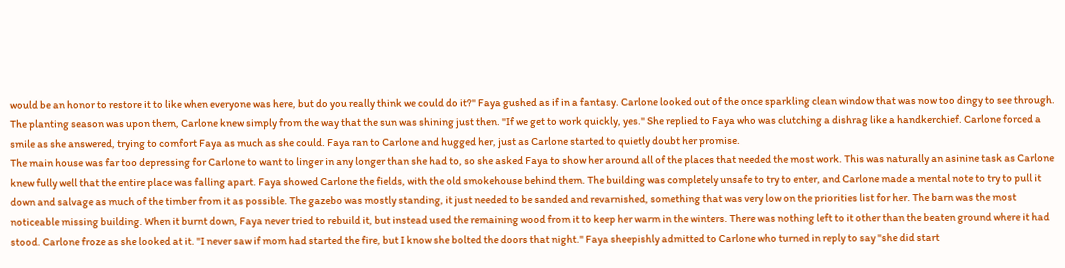would be an honor to restore it to like when everyone was here, but do you really think we could do it?" Faya gushed as if in a fantasy. Carlone looked out of the once sparkling clean window that was now too dingy to see through. The planting season was upon them, Carlone knew simply from the way that the sun was shining just then. "If we get to work quickly, yes." She replied to Faya who was clutching a dishrag like a handkerchief. Carlone forced a smile as she answered, trying to comfort Faya as much as she could. Faya ran to Carlone and hugged her, just as Carlone started to quietly doubt her promise.
The main house was far too depressing for Carlone to want to linger in any longer than she had to, so she asked Faya to show her around all of the places that needed the most work. This was naturally an asinine task as Carlone knew fully well that the entire place was falling apart. Faya showed Carlone the fields, with the old smokehouse behind them. The building was completely unsafe to try to enter, and Carlone made a mental note to try to pull it down and salvage as much of the timber from it as possible. The gazebo was mostly standing, it just needed to be sanded and revarnished, something that was very low on the priorities list for her. The barn was the most noticeable missing building. When it burnt down, Faya never tried to rebuild it, but instead used the remaining wood from it to keep her warm in the winters. There was nothing left to it other than the beaten ground where it had stood. Carlone froze as she looked at it. "I never saw if mom had started the fire, but I know she bolted the doors that night." Faya sheepishly admitted to Carlone who turned in reply to say "she did start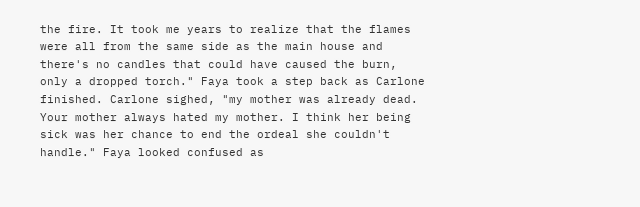the fire. It took me years to realize that the flames were all from the same side as the main house and there's no candles that could have caused the burn, only a dropped torch." Faya took a step back as Carlone finished. Carlone sighed, "my mother was already dead. Your mother always hated my mother. I think her being sick was her chance to end the ordeal she couldn't handle." Faya looked confused as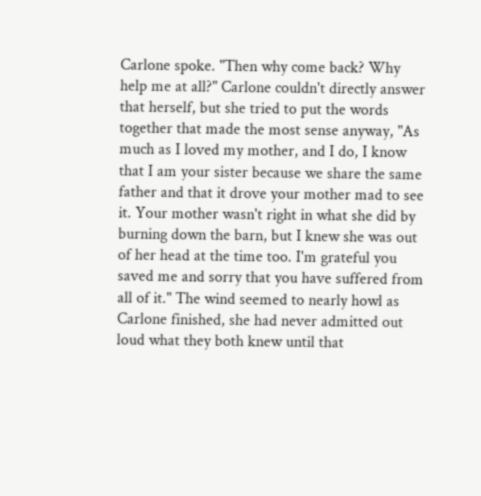Carlone spoke. "Then why come back? Why help me at all?" Carlone couldn't directly answer that herself, but she tried to put the words together that made the most sense anyway, "As much as I loved my mother, and I do, I know that I am your sister because we share the same father and that it drove your mother mad to see it. Your mother wasn't right in what she did by burning down the barn, but I knew she was out of her head at the time too. I'm grateful you saved me and sorry that you have suffered from all of it." The wind seemed to nearly howl as Carlone finished, she had never admitted out loud what they both knew until that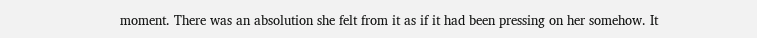moment. There was an absolution she felt from it as if it had been pressing on her somehow. It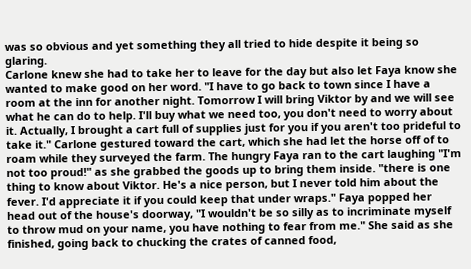was so obvious and yet something they all tried to hide despite it being so glaring.
Carlone knew she had to take her to leave for the day but also let Faya know she wanted to make good on her word. "I have to go back to town since I have a room at the inn for another night. Tomorrow I will bring Viktor by and we will see what he can do to help. I'll buy what we need too, you don't need to worry about it. Actually, I brought a cart full of supplies just for you if you aren't too prideful to take it." Carlone gestured toward the cart, which she had let the horse off of to roam while they surveyed the farm. The hungry Faya ran to the cart laughing "I'm not too proud!" as she grabbed the goods up to bring them inside. "there is one thing to know about Viktor. He's a nice person, but I never told him about the fever. I'd appreciate it if you could keep that under wraps." Faya popped her head out of the house's doorway, "I wouldn't be so silly as to incriminate myself to throw mud on your name, you have nothing to fear from me." She said as she finished, going back to chucking the crates of canned food,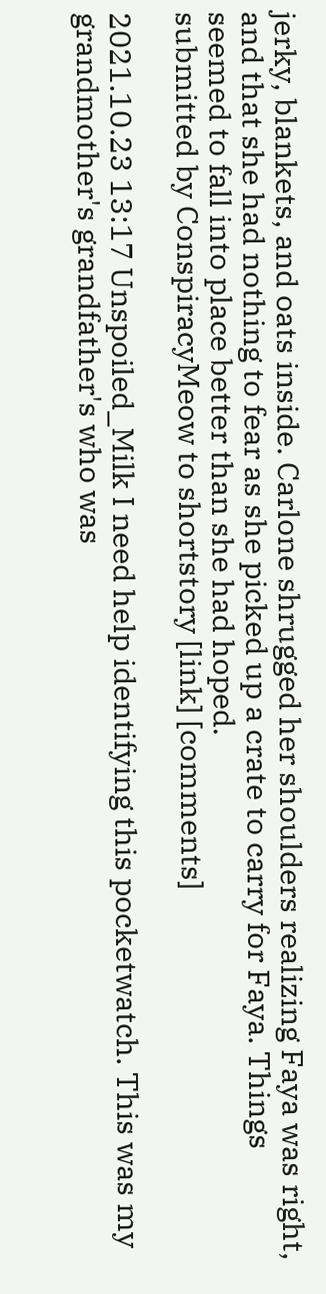jerky, blankets, and oats inside. Carlone shrugged her shoulders realizing Faya was right, and that she had nothing to fear as she picked up a crate to carry for Faya. Things seemed to fall into place better than she had hoped.
submitted by ConspiracyMeow to shortstory [link] [comments]

2021.10.23 13:17 Unspoiled_Milk I need help identifying this pocketwatch. This was my grandmother's grandfather's who was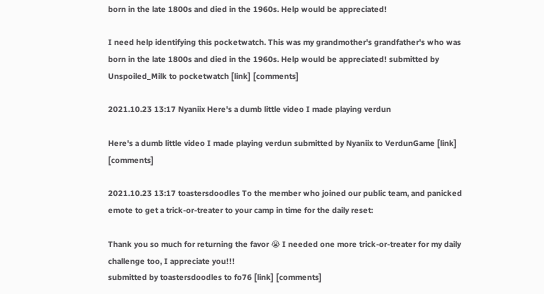born in the late 1800s and died in the 1960s. Help would be appreciated!

I need help identifying this pocketwatch. This was my grandmother's grandfather's who was born in the late 1800s and died in the 1960s. Help would be appreciated! submitted by Unspoiled_Milk to pocketwatch [link] [comments]

2021.10.23 13:17 Nyaniix Here's a dumb little video I made playing verdun

Here's a dumb little video I made playing verdun submitted by Nyaniix to VerdunGame [link] [comments]

2021.10.23 13:17 toastersdoodles To the member who joined our public team, and panicked emote to get a trick-or-treater to your camp in time for the daily reset:

Thank you so much for returning the favor 😭 I needed one more trick-or-treater for my daily challenge too, I appreciate you!!!
submitted by toastersdoodles to fo76 [link] [comments]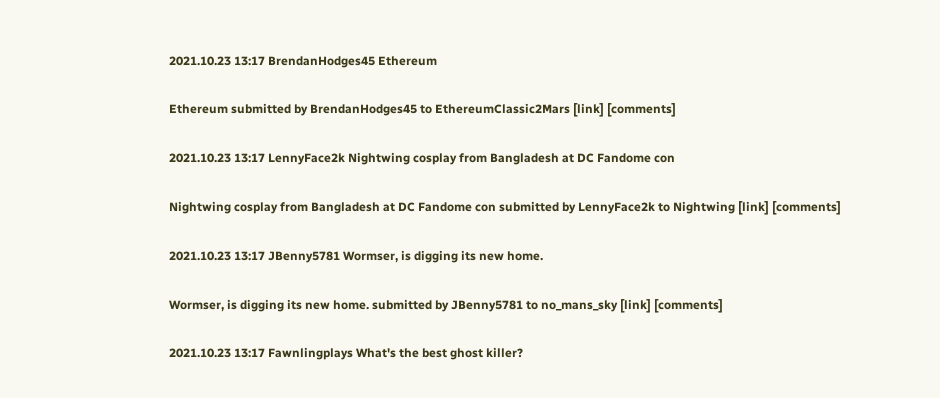2021.10.23 13:17 BrendanHodges45 Ethereum

Ethereum submitted by BrendanHodges45 to EthereumClassic2Mars [link] [comments]

2021.10.23 13:17 LennyFace2k Nightwing cosplay from Bangladesh at DC Fandome con

Nightwing cosplay from Bangladesh at DC Fandome con submitted by LennyFace2k to Nightwing [link] [comments]

2021.10.23 13:17 JBenny5781 Wormser, is digging its new home.

Wormser, is digging its new home. submitted by JBenny5781 to no_mans_sky [link] [comments]

2021.10.23 13:17 Fawnlingplays What's the best ghost killer?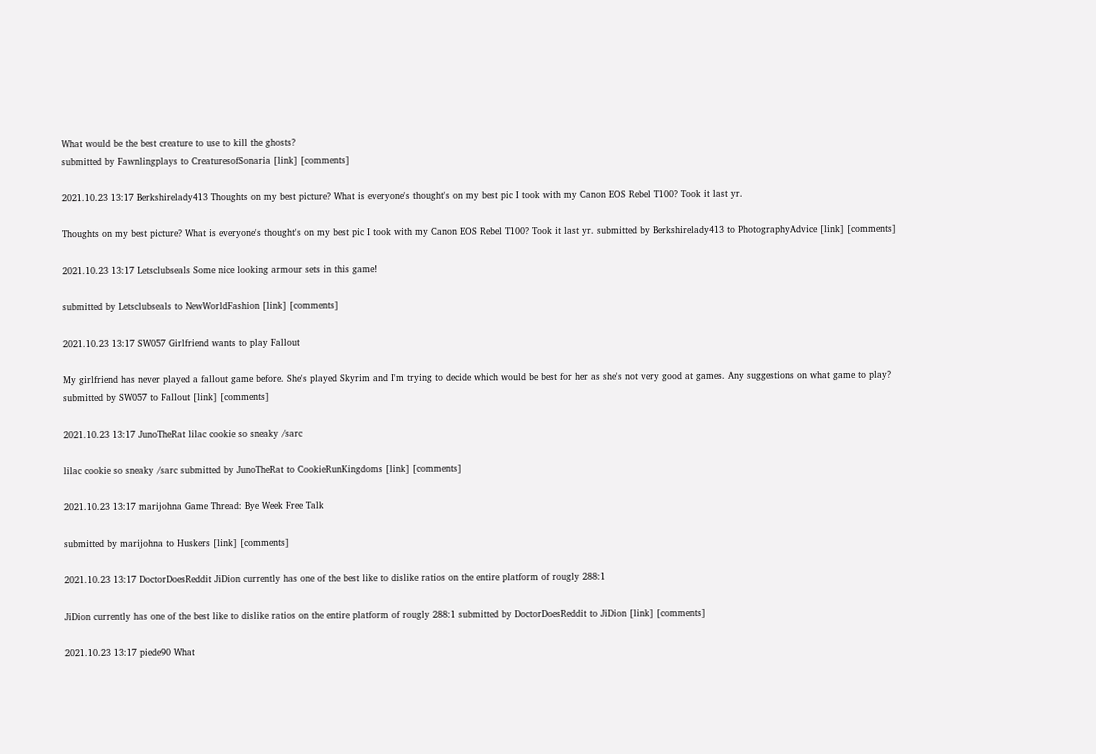What would be the best creature to use to kill the ghosts?
submitted by Fawnlingplays to CreaturesofSonaria [link] [comments]

2021.10.23 13:17 Berkshirelady413 Thoughts on my best picture? What is everyone's thought's on my best pic I took with my Canon EOS Rebel T100? Took it last yr.

Thoughts on my best picture? What is everyone's thought's on my best pic I took with my Canon EOS Rebel T100? Took it last yr. submitted by Berkshirelady413 to PhotographyAdvice [link] [comments]

2021.10.23 13:17 Letsclubseals Some nice looking armour sets in this game!

submitted by Letsclubseals to NewWorldFashion [link] [comments]

2021.10.23 13:17 SW057 Girlfriend wants to play Fallout

My girlfriend has never played a fallout game before. She's played Skyrim and I'm trying to decide which would be best for her as she's not very good at games. Any suggestions on what game to play?
submitted by SW057 to Fallout [link] [comments]

2021.10.23 13:17 JunoTheRat lilac cookie so sneaky /sarc

lilac cookie so sneaky /sarc submitted by JunoTheRat to CookieRunKingdoms [link] [comments]

2021.10.23 13:17 marijohna Game Thread: Bye Week Free Talk

submitted by marijohna to Huskers [link] [comments]

2021.10.23 13:17 DoctorDoesReddit JiDion currently has one of the best like to dislike ratios on the entire platform of rougly 288:1

JiDion currently has one of the best like to dislike ratios on the entire platform of rougly 288:1 submitted by DoctorDoesReddit to JiDion [link] [comments]

2021.10.23 13:17 piede90 What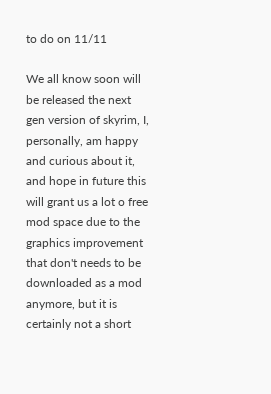to do on 11/11

We all know soon will be released the next gen version of skyrim, I, personally, am happy and curious about it, and hope in future this will grant us a lot o free mod space due to the graphics improvement that don't needs to be downloaded as a mod anymore, but it is certainly not a short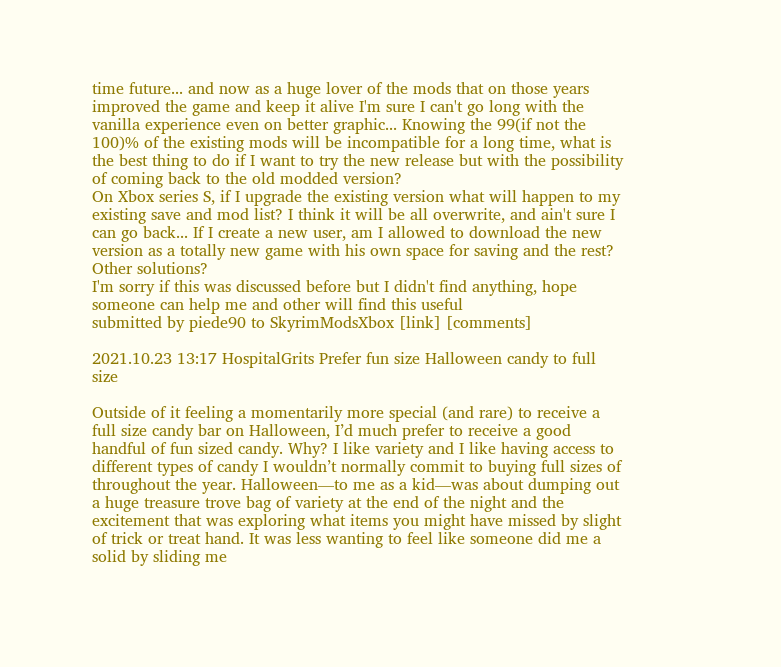time future... and now as a huge lover of the mods that on those years improved the game and keep it alive I'm sure I can't go long with the vanilla experience even on better graphic... Knowing the 99(if not the 100)% of the existing mods will be incompatible for a long time, what is the best thing to do if I want to try the new release but with the possibility of coming back to the old modded version?
On Xbox series S, if I upgrade the existing version what will happen to my existing save and mod list? I think it will be all overwrite, and ain't sure I can go back... If I create a new user, am I allowed to download the new version as a totally new game with his own space for saving and the rest? Other solutions?
I'm sorry if this was discussed before but I didn't find anything, hope someone can help me and other will find this useful
submitted by piede90 to SkyrimModsXbox [link] [comments]

2021.10.23 13:17 HospitalGrits Prefer fun size Halloween candy to full size

Outside of it feeling a momentarily more special (and rare) to receive a full size candy bar on Halloween, I’d much prefer to receive a good handful of fun sized candy. Why? I like variety and I like having access to different types of candy I wouldn’t normally commit to buying full sizes of throughout the year. Halloween—to me as a kid—was about dumping out a huge treasure trove bag of variety at the end of the night and the excitement that was exploring what items you might have missed by slight of trick or treat hand. It was less wanting to feel like someone did me a solid by sliding me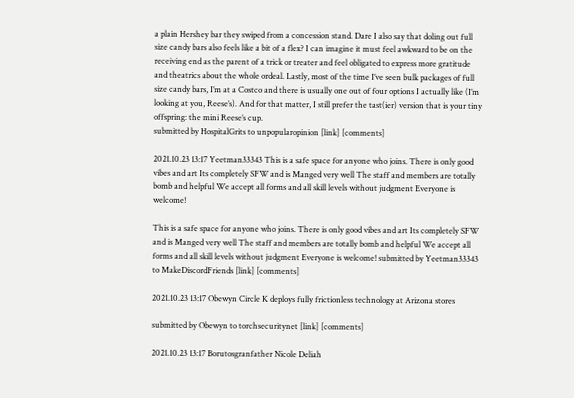a plain Hershey bar they swiped from a concession stand. Dare I also say that doling out full size candy bars also feels like a bit of a flex? I can imagine it must feel awkward to be on the receiving end as the parent of a trick or treater and feel obligated to express more gratitude and theatrics about the whole ordeal. Lastly, most of the time I’ve seen bulk packages of full size candy bars, I’m at a Costco and there is usually one out of four options I actually like (I’m looking at you, Reese’s). And for that matter, I still prefer the tast(ier) version that is your tiny offspring: the mini Reese’s cup.
submitted by HospitalGrits to unpopularopinion [link] [comments]

2021.10.23 13:17 Yeetman33343 This is a safe space for anyone who joins. There is only good vibes and art Its completely SFW and is Manged very well The staff and members are totally bomb and helpful We accept all forms and all skill levels without judgment Everyone is welcome!

This is a safe space for anyone who joins. There is only good vibes and art Its completely SFW and is Manged very well The staff and members are totally bomb and helpful We accept all forms and all skill levels without judgment Everyone is welcome! submitted by Yeetman33343 to MakeDiscordFriends [link] [comments]

2021.10.23 13:17 Obewyn Circle K deploys fully frictionless technology at Arizona stores

submitted by Obewyn to torchsecuritynet [link] [comments]

2021.10.23 13:17 Borutosgranfather Nicole Deliah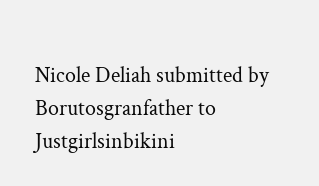Nicole Deliah submitted by Borutosgranfather to Justgirlsinbikini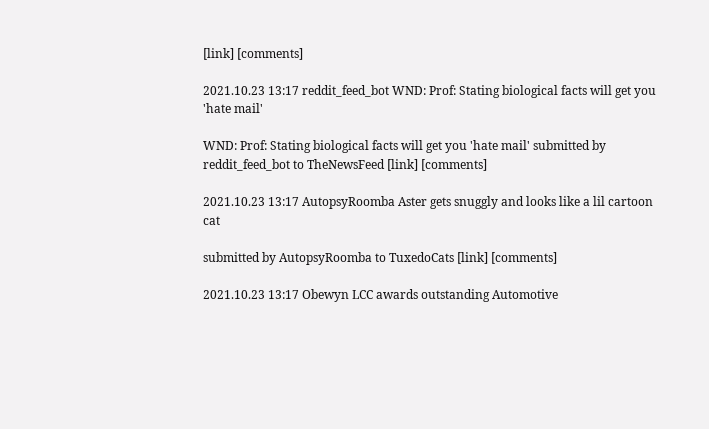[link] [comments]

2021.10.23 13:17 reddit_feed_bot WND: Prof: Stating biological facts will get you 'hate mail'

WND: Prof: Stating biological facts will get you 'hate mail' submitted by reddit_feed_bot to TheNewsFeed [link] [comments]

2021.10.23 13:17 AutopsyRoomba Aster gets snuggly and looks like a lil cartoon cat

submitted by AutopsyRoomba to TuxedoCats [link] [comments]

2021.10.23 13:17 Obewyn LCC awards outstanding Automotive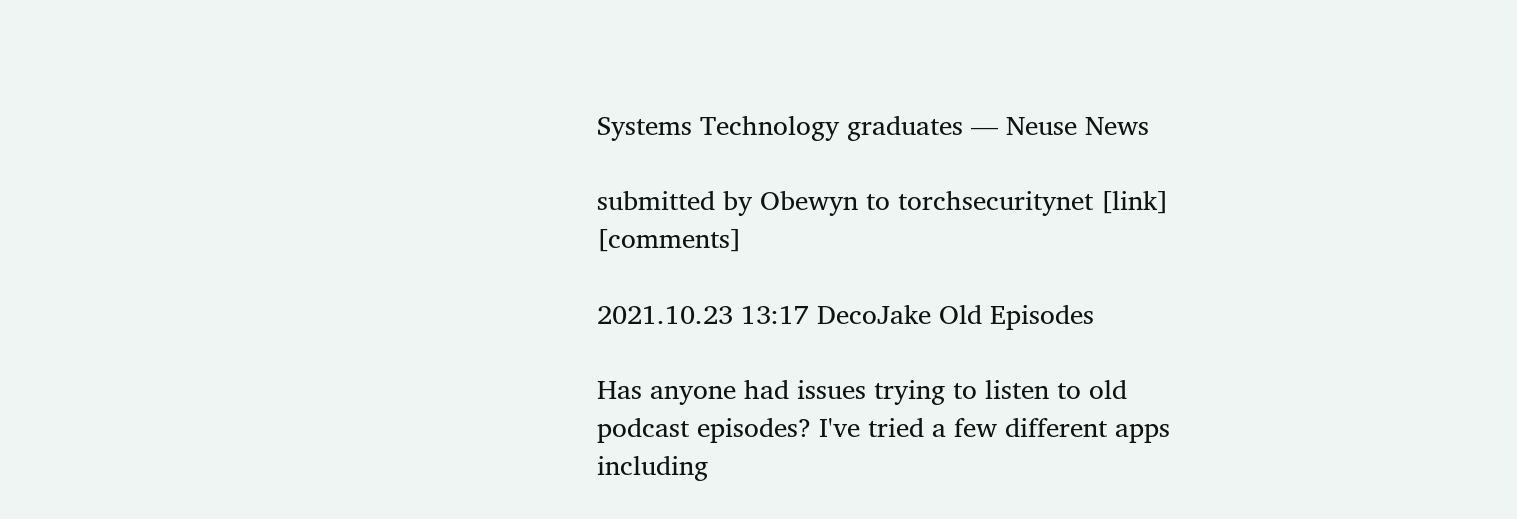Systems Technology graduates — Neuse News

submitted by Obewyn to torchsecuritynet [link] [comments]

2021.10.23 13:17 DecoJake Old Episodes

Has anyone had issues trying to listen to old podcast episodes? I've tried a few different apps including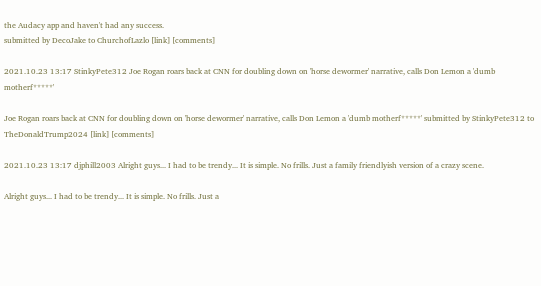the Audacy app and haven't had any success.
submitted by DecoJake to ChurchofLazlo [link] [comments]

2021.10.23 13:17 StinkyPete312 Joe Rogan roars back at CNN for doubling down on 'horse dewormer' narrative, calls Don Lemon a 'dumb motherf*****'

Joe Rogan roars back at CNN for doubling down on 'horse dewormer' narrative, calls Don Lemon a 'dumb motherf*****' submitted by StinkyPete312 to TheDonaldTrump2024 [link] [comments]

2021.10.23 13:17 djphill2003 Alright guys... I had to be trendy... It is simple. No frills. Just a family friendlyish version of a crazy scene.

Alright guys... I had to be trendy... It is simple. No frills. Just a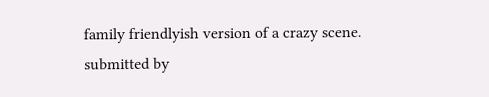family friendlyish version of a crazy scene. submitted by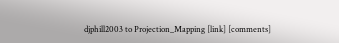djphill2003 to Projection_Mapping [link] [comments]